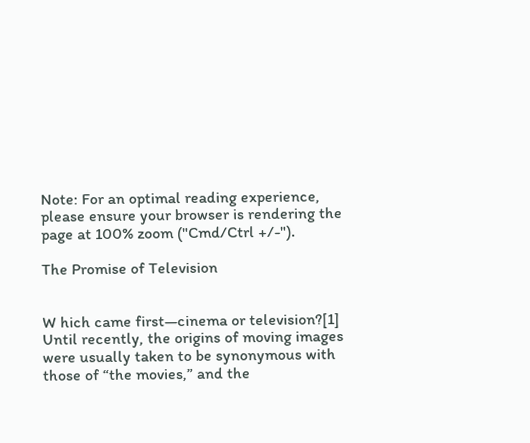Note: For an optimal reading experience, please ensure your browser is rendering the page at 100% zoom ("Cmd/Ctrl +/-").

The Promise of Television


W hich came first—cinema or television?[1] Until recently, the origins of moving images were usually taken to be synonymous with those of “the movies,” and the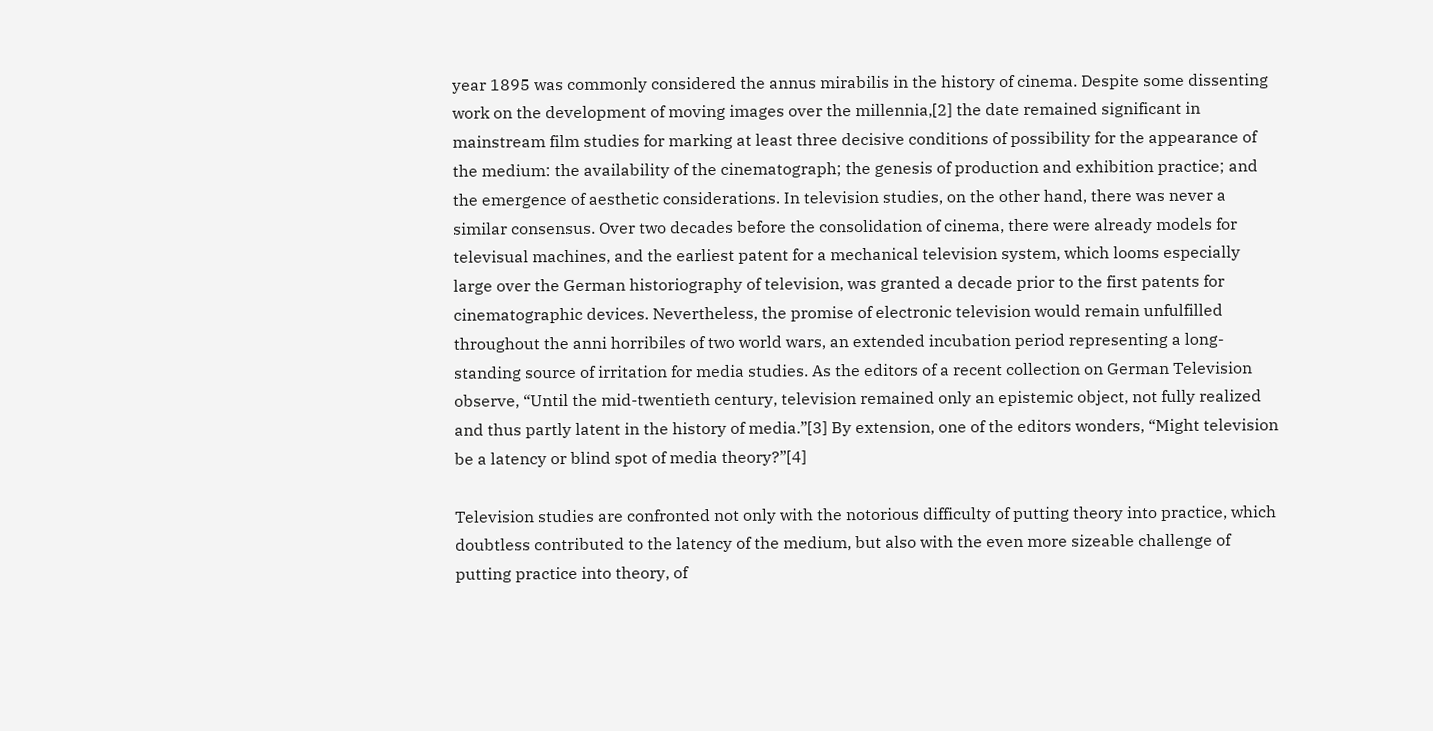year 1895 was commonly considered the annus mirabilis in the history of cinema. Despite some dissenting work on the development of moving images over the millennia,[2] the date remained significant in mainstream film studies for marking at least three decisive conditions of possibility for the appearance of the medium: the availability of the cinematograph; the genesis of production and exhibition practice; and the emergence of aesthetic considerations. In television studies, on the other hand, there was never a similar consensus. Over two decades before the consolidation of cinema, there were already models for televisual machines, and the earliest patent for a mechanical television system, which looms especially large over the German historiography of television, was granted a decade prior to the first patents for cinematographic devices. Nevertheless, the promise of electronic television would remain unfulfilled throughout the anni horribiles of two world wars, an extended incubation period representing a long-standing source of irritation for media studies. As the editors of a recent collection on German Television observe, “Until the mid-twentieth century, television remained only an epistemic object, not fully realized and thus partly latent in the history of media.”[3] By extension, one of the editors wonders, “Might television be a latency or blind spot of media theory?”[4]

Television studies are confronted not only with the notorious difficulty of putting theory into practice, which doubtless contributed to the latency of the medium, but also with the even more sizeable challenge of putting practice into theory, of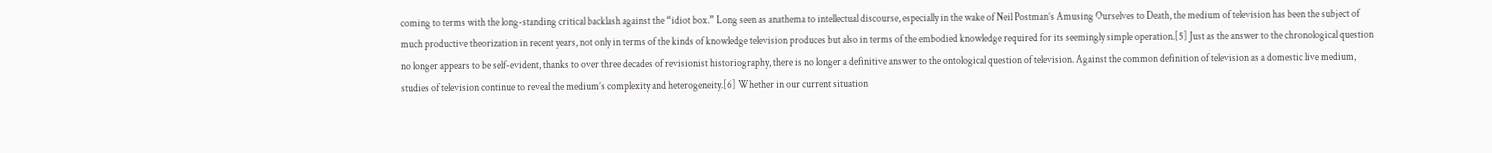coming to terms with the long-standing critical backlash against the “idiot box.” Long seen as anathema to intellectual discourse, especially in the wake of Neil Postman’s Amusing Ourselves to Death, the medium of television has been the subject of much productive theorization in recent years, not only in terms of the kinds of knowledge television produces but also in terms of the embodied knowledge required for its seemingly simple operation.[5] Just as the answer to the chronological question no longer appears to be self-evident, thanks to over three decades of revisionist historiography, there is no longer a definitive answer to the ontological question of television. Against the common definition of television as a domestic live medium, studies of television continue to reveal the medium’s complexity and heterogeneity.[6] Whether in our current situation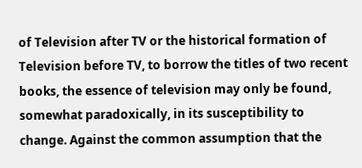of Television after TV or the historical formation of Television before TV, to borrow the titles of two recent books, the essence of television may only be found, somewhat paradoxically, in its susceptibility to change. Against the common assumption that the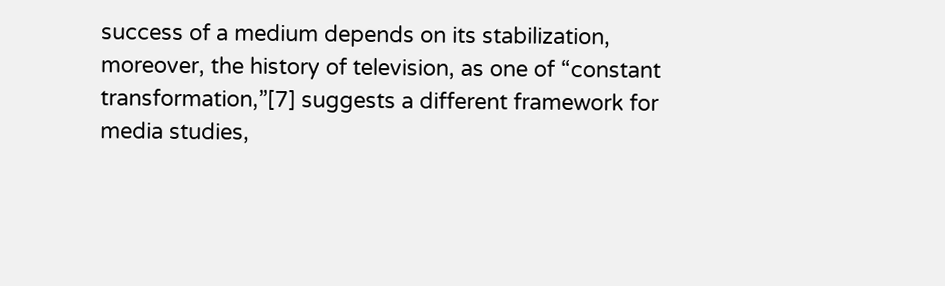success of a medium depends on its stabilization, moreover, the history of television, as one of “constant transformation,”[7] suggests a different framework for media studies,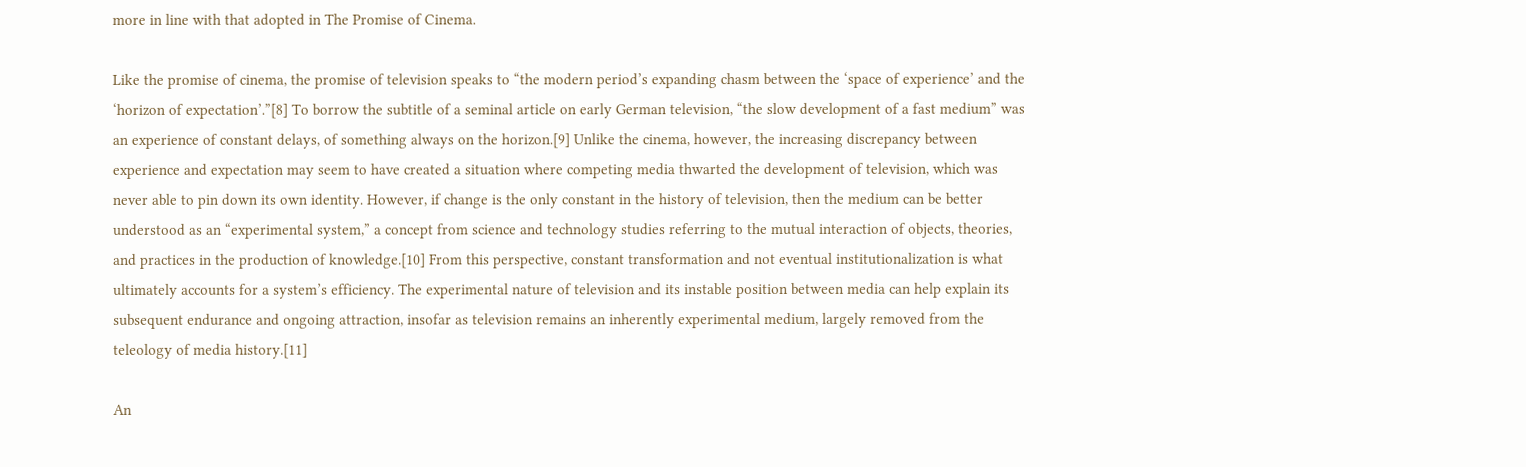more in line with that adopted in The Promise of Cinema.

Like the promise of cinema, the promise of television speaks to “the modern period’s expanding chasm between the ‘space of experience’ and the ‘horizon of expectation’.”[8] To borrow the subtitle of a seminal article on early German television, “the slow development of a fast medium” was an experience of constant delays, of something always on the horizon.[9] Unlike the cinema, however, the increasing discrepancy between experience and expectation may seem to have created a situation where competing media thwarted the development of television, which was never able to pin down its own identity. However, if change is the only constant in the history of television, then the medium can be better understood as an “experimental system,” a concept from science and technology studies referring to the mutual interaction of objects, theories, and practices in the production of knowledge.[10] From this perspective, constant transformation and not eventual institutionalization is what ultimately accounts for a system’s efficiency. The experimental nature of television and its instable position between media can help explain its subsequent endurance and ongoing attraction, insofar as television remains an inherently experimental medium, largely removed from the teleology of media history.[11]

An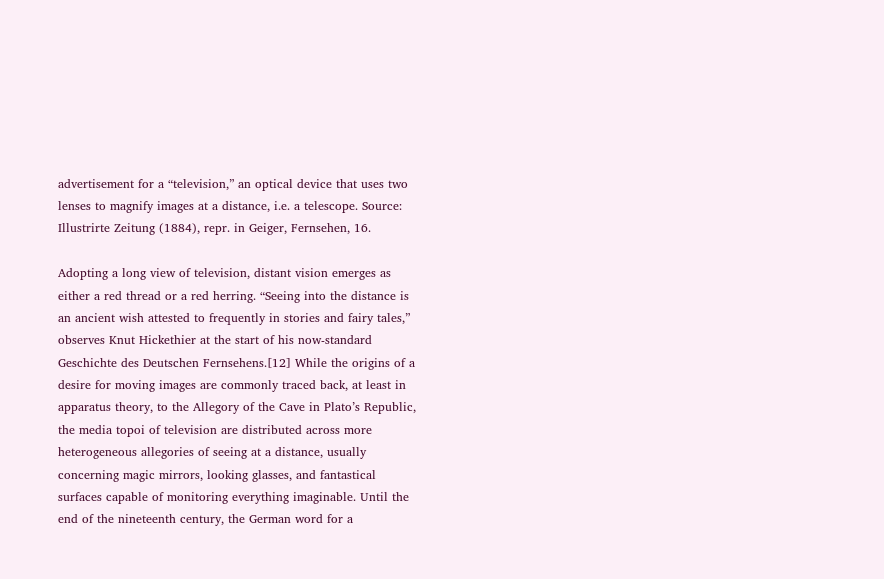advertisement for a “television,” an optical device that uses two lenses to magnify images at a distance, i.e. a telescope. Source: Illustrirte Zeitung (1884), repr. in Geiger, Fernsehen, 16.

Adopting a long view of television, distant vision emerges as either a red thread or a red herring. “Seeing into the distance is an ancient wish attested to frequently in stories and fairy tales,” observes Knut Hickethier at the start of his now-standard Geschichte des Deutschen Fernsehens.[12] While the origins of a desire for moving images are commonly traced back, at least in apparatus theory, to the Allegory of the Cave in Plato’s Republic, the media topoi of television are distributed across more heterogeneous allegories of seeing at a distance, usually concerning magic mirrors, looking glasses, and fantastical surfaces capable of monitoring everything imaginable. Until the end of the nineteenth century, the German word for a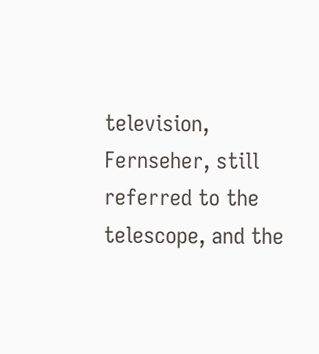television, Fernseher, still referred to the telescope, and the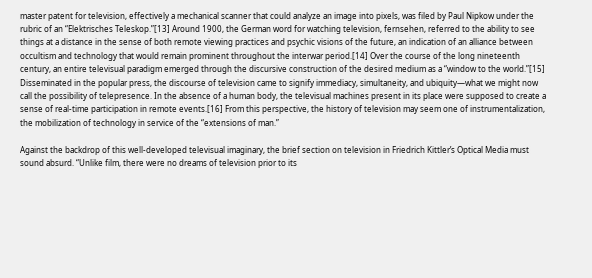master patent for television, effectively a mechanical scanner that could analyze an image into pixels, was filed by Paul Nipkow under the rubric of an “Elektrisches Teleskop.”[13] Around 1900, the German word for watching television, fernsehen, referred to the ability to see things at a distance in the sense of both remote viewing practices and psychic visions of the future, an indication of an alliance between occultism and technology that would remain prominent throughout the interwar period.[14] Over the course of the long nineteenth century, an entire televisual paradigm emerged through the discursive construction of the desired medium as a “window to the world.”[15] Disseminated in the popular press, the discourse of television came to signify immediacy, simultaneity, and ubiquity—what we might now call the possibility of telepresence. In the absence of a human body, the televisual machines present in its place were supposed to create a sense of real-time participation in remote events.[16] From this perspective, the history of television may seem one of instrumentalization, the mobilization of technology in service of the “extensions of man.”

Against the backdrop of this well-developed televisual imaginary, the brief section on television in Friedrich Kittler’s Optical Media must sound absurd. “Unlike film, there were no dreams of television prior to its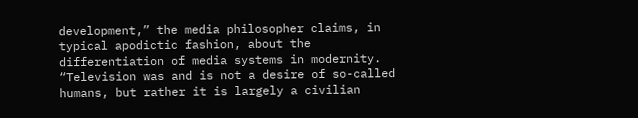development,” the media philosopher claims, in typical apodictic fashion, about the differentiation of media systems in modernity. “Television was and is not a desire of so-called humans, but rather it is largely a civilian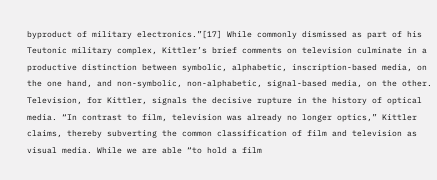byproduct of military electronics.”[17] While commonly dismissed as part of his Teutonic military complex, Kittler’s brief comments on television culminate in a productive distinction between symbolic, alphabetic, inscription-based media, on the one hand, and non-symbolic, non-alphabetic, signal-based media, on the other. Television, for Kittler, signals the decisive rupture in the history of optical media. “In contrast to film, television was already no longer optics,” Kittler claims, thereby subverting the common classification of film and television as visual media. While we are able “to hold a film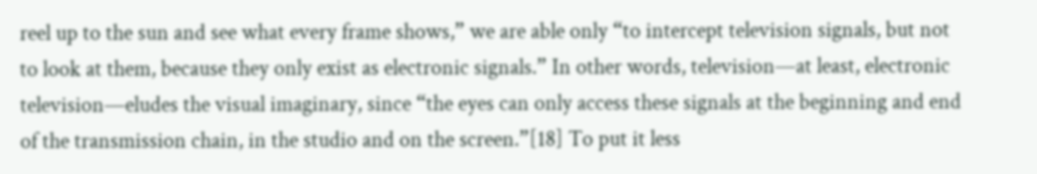reel up to the sun and see what every frame shows,” we are able only “to intercept television signals, but not to look at them, because they only exist as electronic signals.” In other words, television—at least, electronic television—eludes the visual imaginary, since “the eyes can only access these signals at the beginning and end of the transmission chain, in the studio and on the screen.”[18] To put it less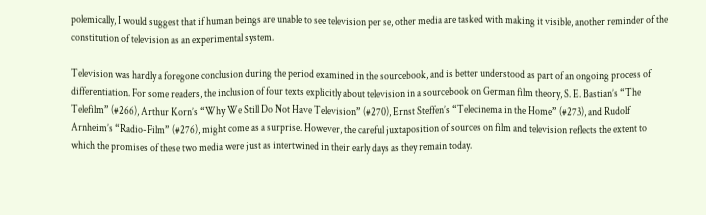polemically, I would suggest that if human beings are unable to see television per se, other media are tasked with making it visible, another reminder of the constitution of television as an experimental system.

Television was hardly a foregone conclusion during the period examined in the sourcebook, and is better understood as part of an ongoing process of differentiation. For some readers, the inclusion of four texts explicitly about television in a sourcebook on German film theory, S. E. Bastian’s “The Telefilm” (#266), Arthur Korn’s “Why We Still Do Not Have Television” (#270), Ernst Steffen’s “Telecinema in the Home” (#273), and Rudolf Arnheim’s “Radio-Film” (#276), might come as a surprise. However, the careful juxtaposition of sources on film and television reflects the extent to which the promises of these two media were just as intertwined in their early days as they remain today.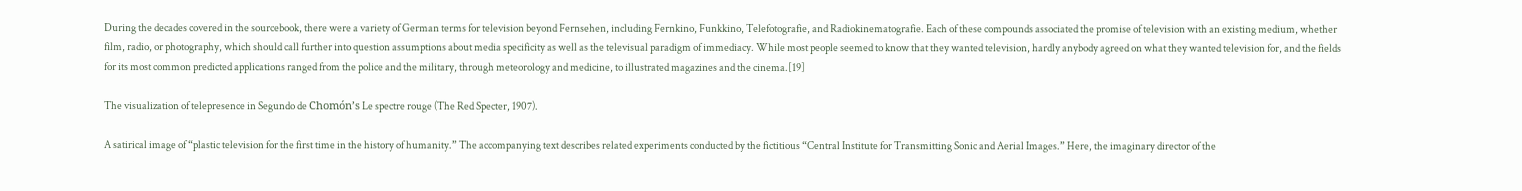During the decades covered in the sourcebook, there were a variety of German terms for television beyond Fernsehen, including Fernkino, Funkkino, Telefotografie, and Radiokinematografie. Each of these compounds associated the promise of television with an existing medium, whether film, radio, or photography, which should call further into question assumptions about media specificity as well as the televisual paradigm of immediacy. While most people seemed to know that they wanted television, hardly anybody agreed on what they wanted television for, and the fields for its most common predicted applications ranged from the police and the military, through meteorology and medicine, to illustrated magazines and the cinema.[19]

The visualization of telepresence in Segundo de Chomón’s Le spectre rouge (The Red Specter, 1907).

A satirical image of “plastic television for the first time in the history of humanity.” The accompanying text describes related experiments conducted by the fictitious “Central Institute for Transmitting Sonic and Aerial Images.” Here, the imaginary director of the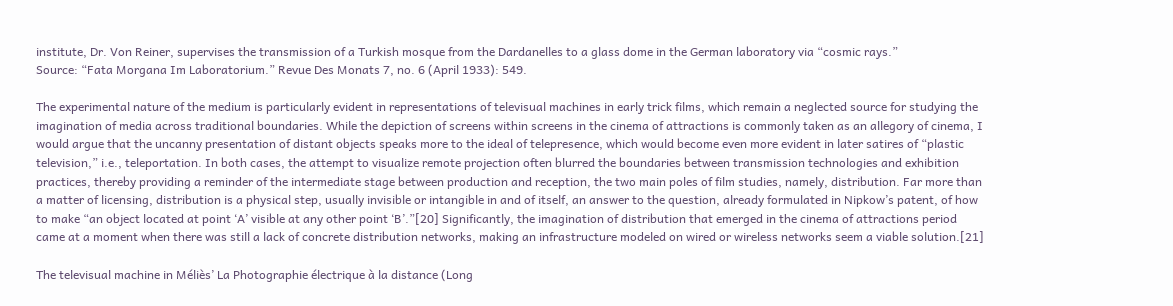institute, Dr. Von Reiner, supervises the transmission of a Turkish mosque from the Dardanelles to a glass dome in the German laboratory via “cosmic rays.”
Source: “Fata Morgana Im Laboratorium.” Revue Des Monats 7, no. 6 (April 1933): 549.

The experimental nature of the medium is particularly evident in representations of televisual machines in early trick films, which remain a neglected source for studying the imagination of media across traditional boundaries. While the depiction of screens within screens in the cinema of attractions is commonly taken as an allegory of cinema, I would argue that the uncanny presentation of distant objects speaks more to the ideal of telepresence, which would become even more evident in later satires of “plastic television,” i.e., teleportation. In both cases, the attempt to visualize remote projection often blurred the boundaries between transmission technologies and exhibition practices, thereby providing a reminder of the intermediate stage between production and reception, the two main poles of film studies, namely, distribution. Far more than a matter of licensing, distribution is a physical step, usually invisible or intangible in and of itself, an answer to the question, already formulated in Nipkow’s patent, of how to make “an object located at point ‘A’ visible at any other point ‘B’.”[20] Significantly, the imagination of distribution that emerged in the cinema of attractions period came at a moment when there was still a lack of concrete distribution networks, making an infrastructure modeled on wired or wireless networks seem a viable solution.[21]

The televisual machine in Méliès’ La Photographie électrique à la distance (Long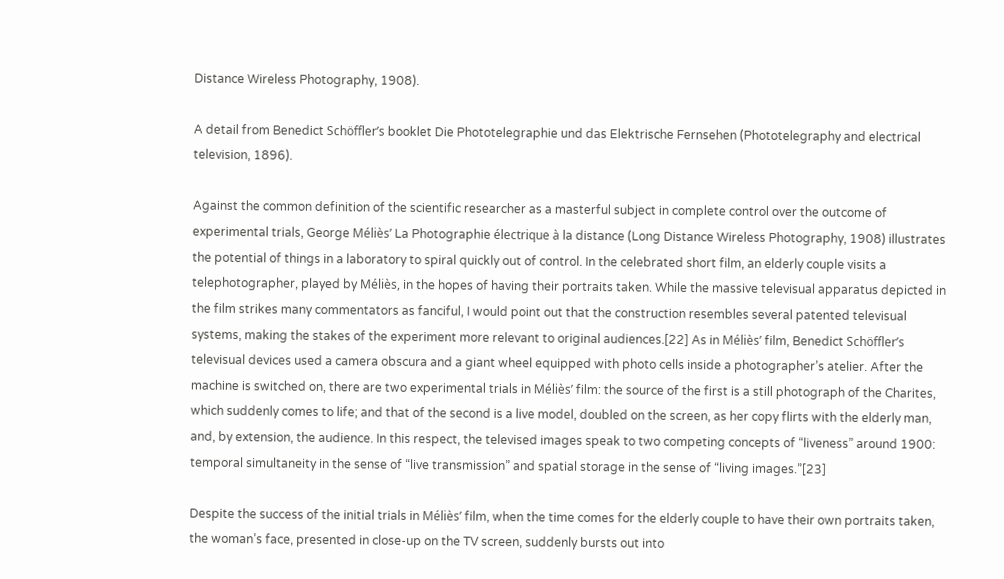Distance Wireless Photography, 1908).

A detail from Benedict Schöffler’s booklet Die Phototelegraphie und das Elektrische Fernsehen (Phototelegraphy and electrical television, 1896).

Against the common definition of the scientific researcher as a masterful subject in complete control over the outcome of experimental trials, George Méliès’ La Photographie électrique à la distance (Long Distance Wireless Photography, 1908) illustrates the potential of things in a laboratory to spiral quickly out of control. In the celebrated short film, an elderly couple visits a telephotographer, played by Méliès, in the hopes of having their portraits taken. While the massive televisual apparatus depicted in the film strikes many commentators as fanciful, I would point out that the construction resembles several patented televisual systems, making the stakes of the experiment more relevant to original audiences.[22] As in Méliès’ film, Benedict Schöffler’s televisual devices used a camera obscura and a giant wheel equipped with photo cells inside a photographer’s atelier. After the machine is switched on, there are two experimental trials in Méliès’ film: the source of the first is a still photograph of the Charites, which suddenly comes to life; and that of the second is a live model, doubled on the screen, as her copy flirts with the elderly man, and, by extension, the audience. In this respect, the televised images speak to two competing concepts of “liveness” around 1900: temporal simultaneity in the sense of “live transmission” and spatial storage in the sense of “living images.”[23]

Despite the success of the initial trials in Méliès’ film, when the time comes for the elderly couple to have their own portraits taken, the woman’s face, presented in close-up on the TV screen, suddenly bursts out into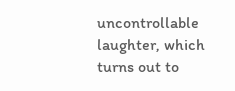uncontrollable laughter, which turns out to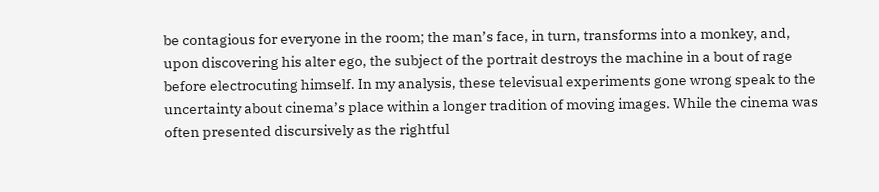be contagious for everyone in the room; the man’s face, in turn, transforms into a monkey, and, upon discovering his alter ego, the subject of the portrait destroys the machine in a bout of rage before electrocuting himself. In my analysis, these televisual experiments gone wrong speak to the uncertainty about cinema’s place within a longer tradition of moving images. While the cinema was often presented discursively as the rightful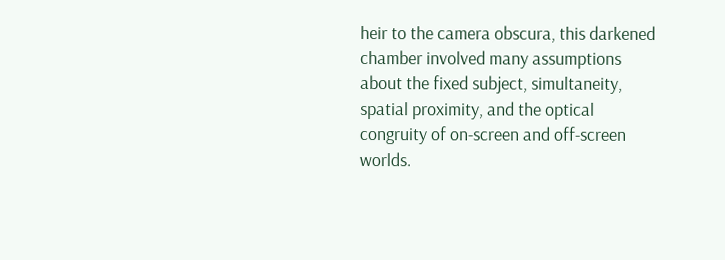heir to the camera obscura, this darkened chamber involved many assumptions about the fixed subject, simultaneity, spatial proximity, and the optical congruity of on-screen and off-screen worlds.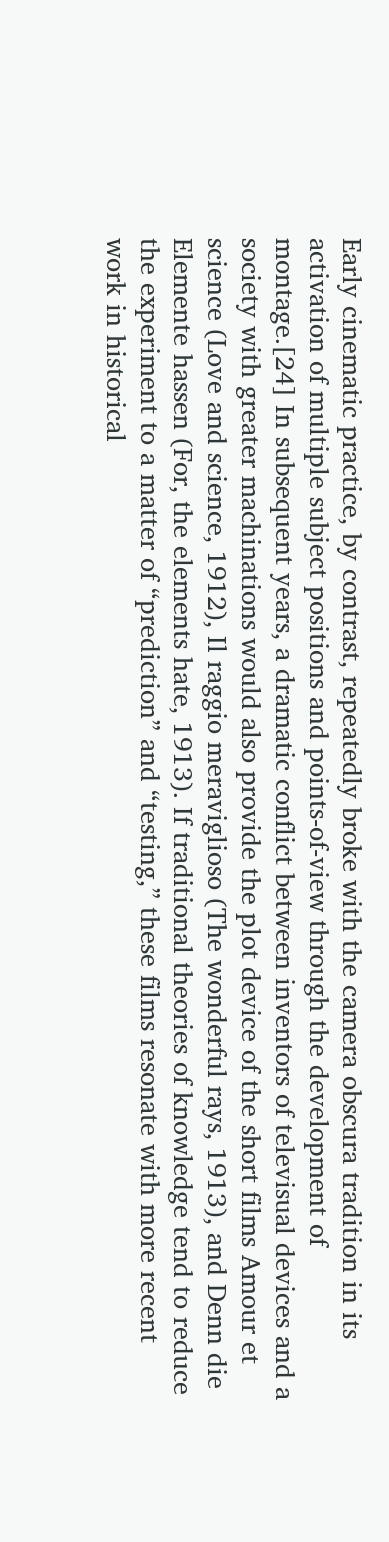Early cinematic practice, by contrast, repeatedly broke with the camera obscura tradition in its activation of multiple subject positions and points-of-view through the development of montage.[24] In subsequent years, a dramatic conflict between inventors of televisual devices and a society with greater machinations would also provide the plot device of the short films Amour et science (Love and science, 1912), Il raggio meraviglioso (The wonderful rays, 1913), and Denn die Elemente hassen (For, the elements hate, 1913). If traditional theories of knowledge tend to reduce the experiment to a matter of “prediction” and “testing,” these films resonate with more recent work in historical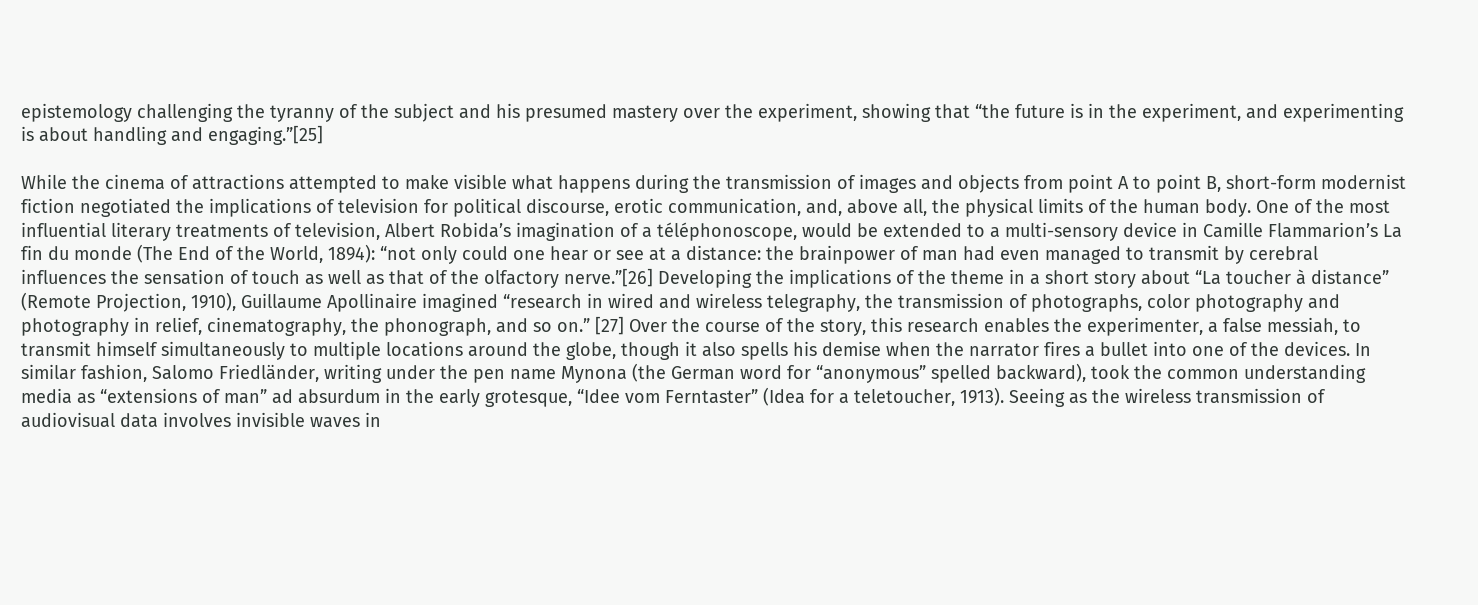epistemology challenging the tyranny of the subject and his presumed mastery over the experiment, showing that “the future is in the experiment, and experimenting is about handling and engaging.”[25]

While the cinema of attractions attempted to make visible what happens during the transmission of images and objects from point A to point B, short-form modernist fiction negotiated the implications of television for political discourse, erotic communication, and, above all, the physical limits of the human body. One of the most influential literary treatments of television, Albert Robida’s imagination of a téléphonoscope, would be extended to a multi-sensory device in Camille Flammarion’s La fin du monde (The End of the World, 1894): “not only could one hear or see at a distance: the brainpower of man had even managed to transmit by cerebral influences the sensation of touch as well as that of the olfactory nerve.”[26] Developing the implications of the theme in a short story about “La toucher à distance” (Remote Projection, 1910), Guillaume Apollinaire imagined “research in wired and wireless telegraphy, the transmission of photographs, color photography and photography in relief, cinematography, the phonograph, and so on.” [27] Over the course of the story, this research enables the experimenter, a false messiah, to transmit himself simultaneously to multiple locations around the globe, though it also spells his demise when the narrator fires a bullet into one of the devices. In similar fashion, Salomo Friedländer, writing under the pen name Mynona (the German word for “anonymous” spelled backward), took the common understanding media as “extensions of man” ad absurdum in the early grotesque, “Idee vom Ferntaster” (Idea for a teletoucher, 1913). Seeing as the wireless transmission of audiovisual data involves invisible waves in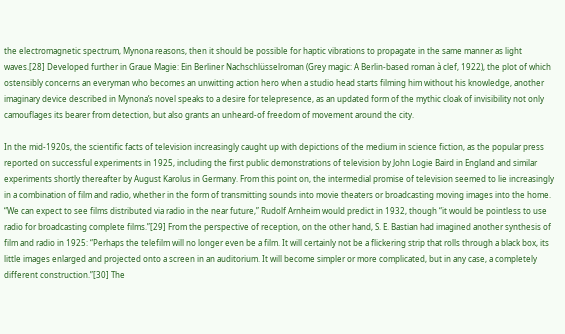the electromagnetic spectrum, Mynona reasons, then it should be possible for haptic vibrations to propagate in the same manner as light waves.[28] Developed further in Graue Magie: Ein Berliner Nachschlüsselroman (Grey magic: A Berlin-based roman à clef, 1922), the plot of which ostensibly concerns an everyman who becomes an unwitting action hero when a studio head starts filming him without his knowledge, another imaginary device described in Mynona’s novel speaks to a desire for telepresence, as an updated form of the mythic cloak of invisibility not only camouflages its bearer from detection, but also grants an unheard-of freedom of movement around the city.

In the mid-1920s, the scientific facts of television increasingly caught up with depictions of the medium in science fiction, as the popular press reported on successful experiments in 1925, including the first public demonstrations of television by John Logie Baird in England and similar experiments shortly thereafter by August Karolus in Germany. From this point on, the intermedial promise of television seemed to lie increasingly in a combination of film and radio, whether in the form of transmitting sounds into movie theaters or broadcasting moving images into the home. “We can expect to see films distributed via radio in the near future,” Rudolf Arnheim would predict in 1932, though “it would be pointless to use radio for broadcasting complete films.”[29] From the perspective of reception, on the other hand, S. E. Bastian had imagined another synthesis of film and radio in 1925: “Perhaps the telefilm will no longer even be a film. It will certainly not be a flickering strip that rolls through a black box, its little images enlarged and projected onto a screen in an auditorium. It will become simpler or more complicated, but in any case, a completely different construction.”[30] The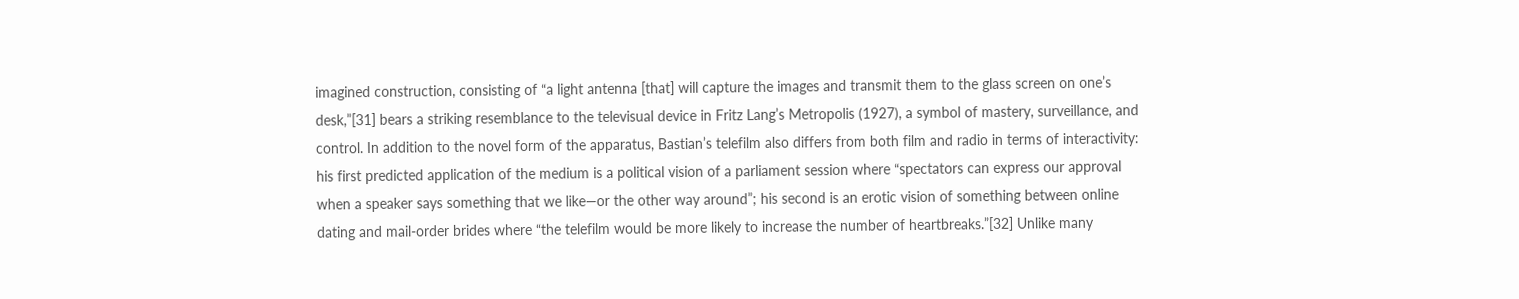imagined construction, consisting of “a light antenna [that] will capture the images and transmit them to the glass screen on one’s desk,”[31] bears a striking resemblance to the televisual device in Fritz Lang’s Metropolis (1927), a symbol of mastery, surveillance, and control. In addition to the novel form of the apparatus, Bastian’s telefilm also differs from both film and radio in terms of interactivity: his first predicted application of the medium is a political vision of a parliament session where “spectators can express our approval when a speaker says something that we like—or the other way around”; his second is an erotic vision of something between online dating and mail-order brides where “the telefilm would be more likely to increase the number of heartbreaks.”[32] Unlike many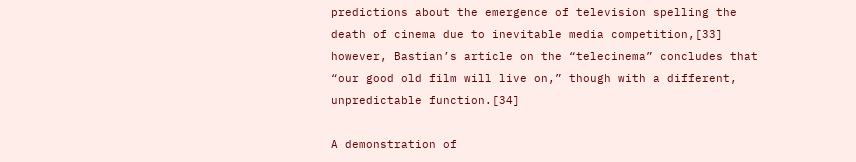predictions about the emergence of television spelling the death of cinema due to inevitable media competition,[33] however, Bastian’s article on the “telecinema” concludes that “our good old film will live on,” though with a different, unpredictable function.[34]

A demonstration of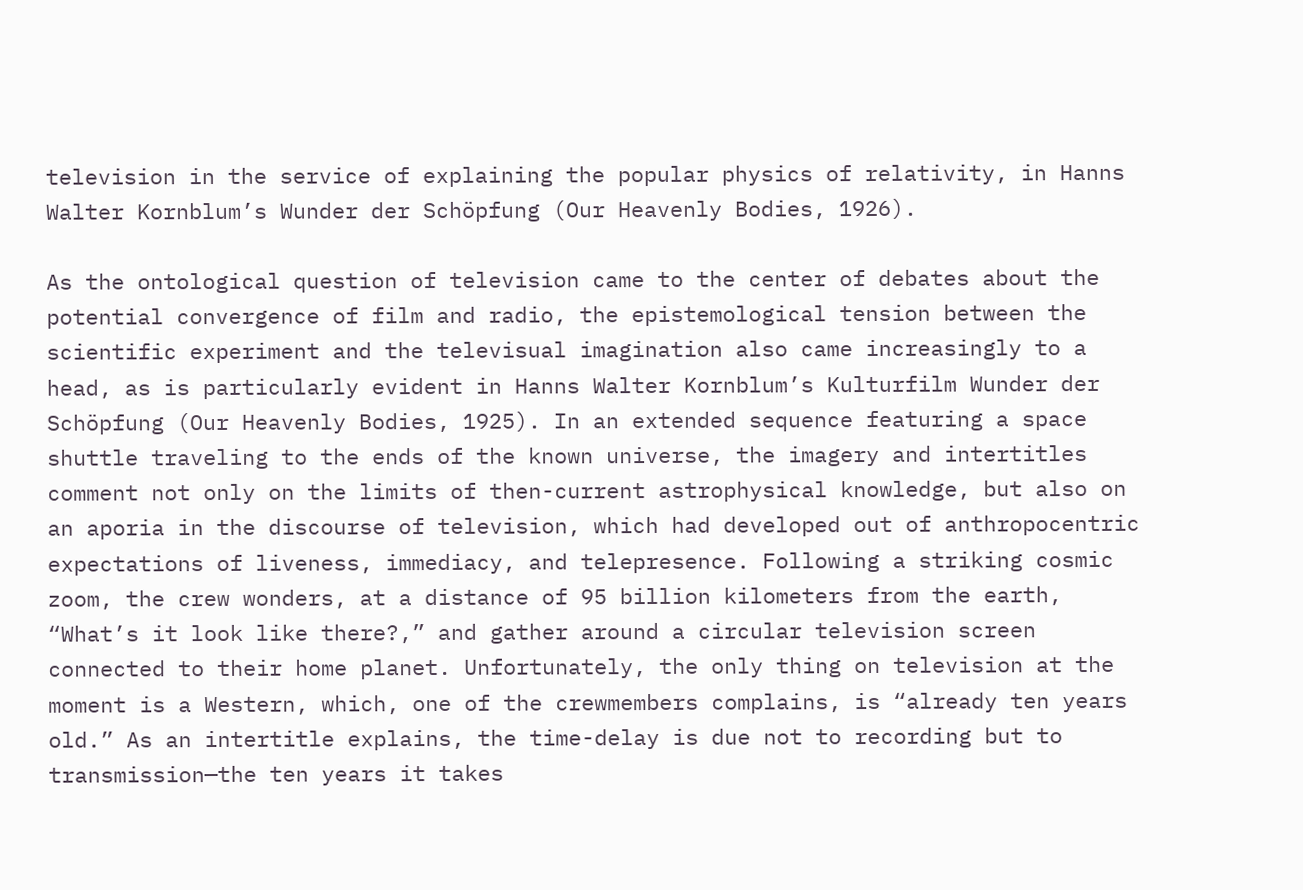television in the service of explaining the popular physics of relativity, in Hanns Walter Kornblum’s Wunder der Schöpfung (Our Heavenly Bodies, 1926).

As the ontological question of television came to the center of debates about the potential convergence of film and radio, the epistemological tension between the scientific experiment and the televisual imagination also came increasingly to a head, as is particularly evident in Hanns Walter Kornblum’s Kulturfilm Wunder der Schöpfung (Our Heavenly Bodies, 1925). In an extended sequence featuring a space shuttle traveling to the ends of the known universe, the imagery and intertitles comment not only on the limits of then-current astrophysical knowledge, but also on an aporia in the discourse of television, which had developed out of anthropocentric expectations of liveness, immediacy, and telepresence. Following a striking cosmic zoom, the crew wonders, at a distance of 95 billion kilometers from the earth, “What’s it look like there?,” and gather around a circular television screen connected to their home planet. Unfortunately, the only thing on television at the moment is a Western, which, one of the crewmembers complains, is “already ten years old.” As an intertitle explains, the time-delay is due not to recording but to transmission—the ten years it takes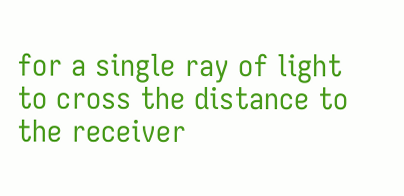for a single ray of light to cross the distance to the receiver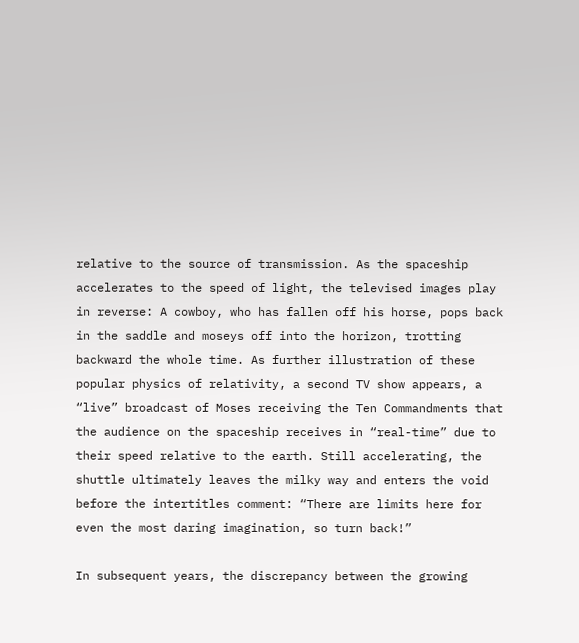relative to the source of transmission. As the spaceship accelerates to the speed of light, the televised images play in reverse: A cowboy, who has fallen off his horse, pops back in the saddle and moseys off into the horizon, trotting backward the whole time. As further illustration of these popular physics of relativity, a second TV show appears, a “live” broadcast of Moses receiving the Ten Commandments that the audience on the spaceship receives in “real-time” due to their speed relative to the earth. Still accelerating, the shuttle ultimately leaves the milky way and enters the void before the intertitles comment: “There are limits here for even the most daring imagination, so turn back!”

In subsequent years, the discrepancy between the growing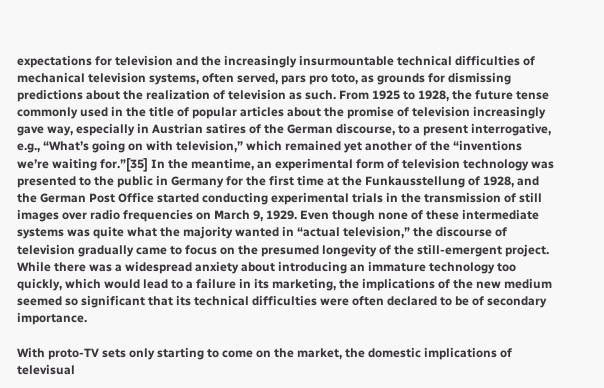expectations for television and the increasingly insurmountable technical difficulties of mechanical television systems, often served, pars pro toto, as grounds for dismissing predictions about the realization of television as such. From 1925 to 1928, the future tense commonly used in the title of popular articles about the promise of television increasingly gave way, especially in Austrian satires of the German discourse, to a present interrogative, e.g., “What’s going on with television,” which remained yet another of the “inventions we’re waiting for.”[35] In the meantime, an experimental form of television technology was presented to the public in Germany for the first time at the Funkausstellung of 1928, and the German Post Office started conducting experimental trials in the transmission of still images over radio frequencies on March 9, 1929. Even though none of these intermediate systems was quite what the majority wanted in “actual television,” the discourse of television gradually came to focus on the presumed longevity of the still-emergent project. While there was a widespread anxiety about introducing an immature technology too quickly, which would lead to a failure in its marketing, the implications of the new medium seemed so significant that its technical difficulties were often declared to be of secondary importance.

With proto-TV sets only starting to come on the market, the domestic implications of televisual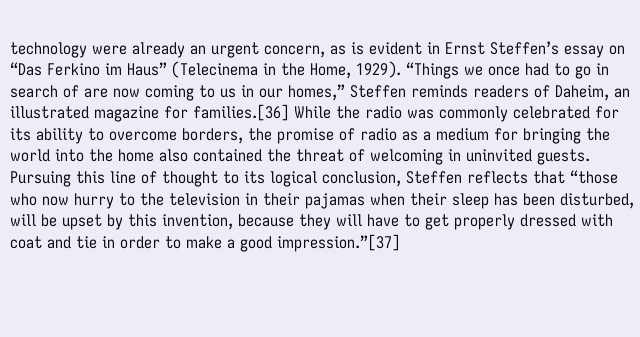technology were already an urgent concern, as is evident in Ernst Steffen’s essay on “Das Ferkino im Haus” (Telecinema in the Home, 1929). “Things we once had to go in search of are now coming to us in our homes,” Steffen reminds readers of Daheim, an illustrated magazine for families.[36] While the radio was commonly celebrated for its ability to overcome borders, the promise of radio as a medium for bringing the world into the home also contained the threat of welcoming in uninvited guests. Pursuing this line of thought to its logical conclusion, Steffen reflects that “those who now hurry to the television in their pajamas when their sleep has been disturbed, will be upset by this invention, because they will have to get properly dressed with coat and tie in order to make a good impression.”[37]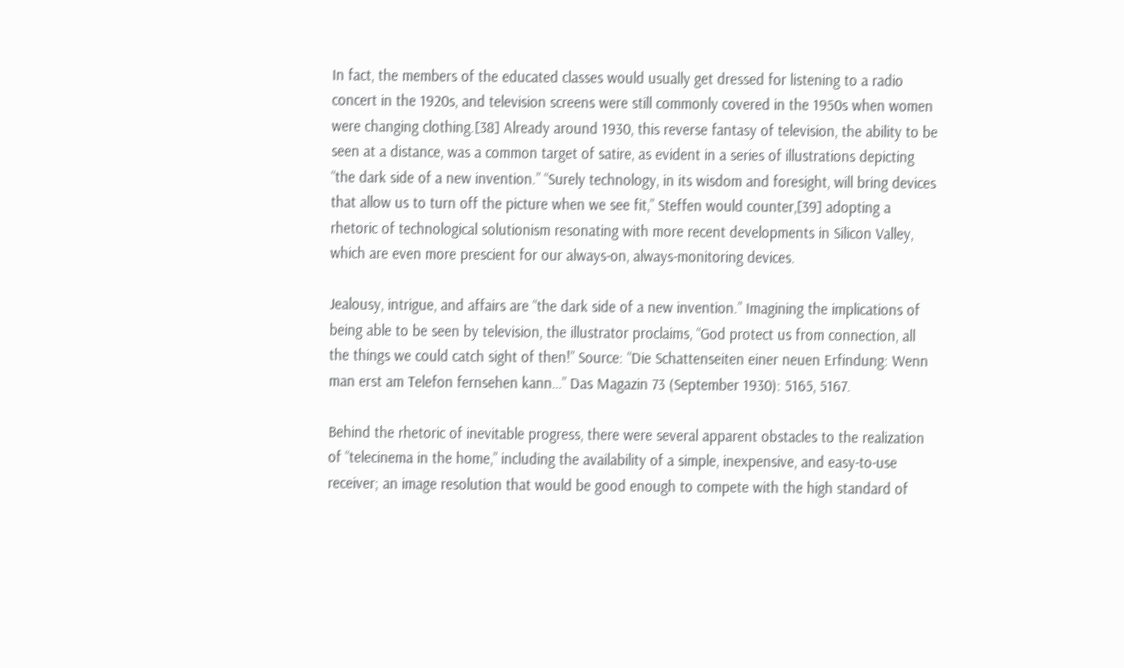In fact, the members of the educated classes would usually get dressed for listening to a radio concert in the 1920s, and television screens were still commonly covered in the 1950s when women were changing clothing.[38] Already around 1930, this reverse fantasy of television, the ability to be seen at a distance, was a common target of satire, as evident in a series of illustrations depicting “the dark side of a new invention.” “Surely technology, in its wisdom and foresight, will bring devices that allow us to turn off the picture when we see fit,” Steffen would counter,[39] adopting a rhetoric of technological solutionism resonating with more recent developments in Silicon Valley, which are even more prescient for our always-on, always-monitoring devices.

Jealousy, intrigue, and affairs are “the dark side of a new invention.” Imagining the implications of being able to be seen by television, the illustrator proclaims, “God protect us from connection, all the things we could catch sight of then!” Source: “Die Schattenseiten einer neuen Erfindung: Wenn man erst am Telefon fernsehen kann…” Das Magazin 73 (September 1930): 5165, 5167.

Behind the rhetoric of inevitable progress, there were several apparent obstacles to the realization of “telecinema in the home,” including the availability of a simple, inexpensive, and easy-to-use receiver; an image resolution that would be good enough to compete with the high standard of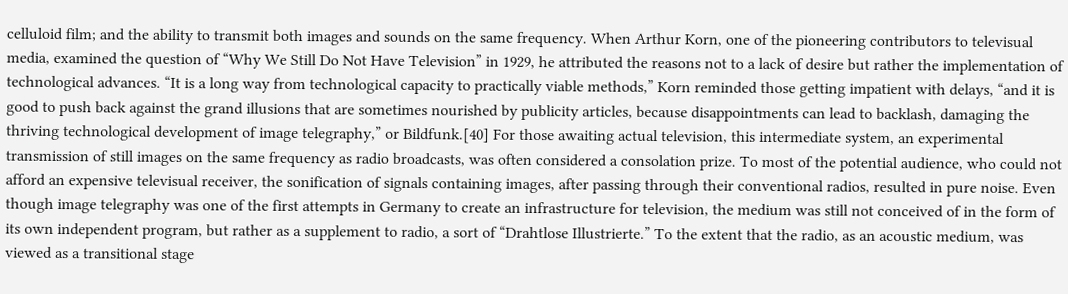celluloid film; and the ability to transmit both images and sounds on the same frequency. When Arthur Korn, one of the pioneering contributors to televisual media, examined the question of “Why We Still Do Not Have Television” in 1929, he attributed the reasons not to a lack of desire but rather the implementation of technological advances. “It is a long way from technological capacity to practically viable methods,” Korn reminded those getting impatient with delays, “and it is good to push back against the grand illusions that are sometimes nourished by publicity articles, because disappointments can lead to backlash, damaging the thriving technological development of image telegraphy,” or Bildfunk.[40] For those awaiting actual television, this intermediate system, an experimental transmission of still images on the same frequency as radio broadcasts, was often considered a consolation prize. To most of the potential audience, who could not afford an expensive televisual receiver, the sonification of signals containing images, after passing through their conventional radios, resulted in pure noise. Even though image telegraphy was one of the first attempts in Germany to create an infrastructure for television, the medium was still not conceived of in the form of its own independent program, but rather as a supplement to radio, a sort of “Drahtlose Illustrierte.” To the extent that the radio, as an acoustic medium, was viewed as a transitional stage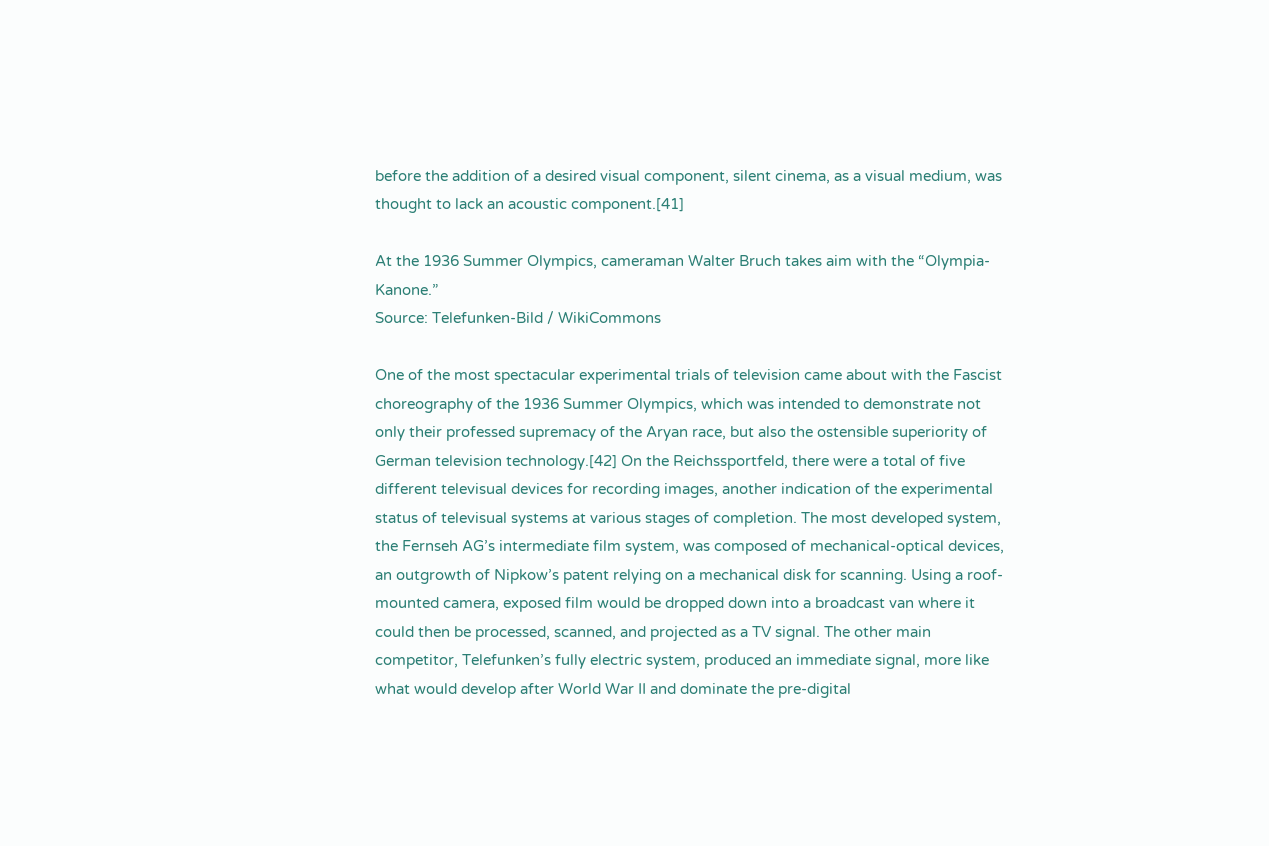before the addition of a desired visual component, silent cinema, as a visual medium, was thought to lack an acoustic component.[41]

At the 1936 Summer Olympics, cameraman Walter Bruch takes aim with the “Olympia-Kanone.”
Source: Telefunken-Bild / WikiCommons

One of the most spectacular experimental trials of television came about with the Fascist choreography of the 1936 Summer Olympics, which was intended to demonstrate not only their professed supremacy of the Aryan race, but also the ostensible superiority of German television technology.[42] On the Reichssportfeld, there were a total of five different televisual devices for recording images, another indication of the experimental status of televisual systems at various stages of completion. The most developed system, the Fernseh AG’s intermediate film system, was composed of mechanical-optical devices, an outgrowth of Nipkow’s patent relying on a mechanical disk for scanning. Using a roof-mounted camera, exposed film would be dropped down into a broadcast van where it could then be processed, scanned, and projected as a TV signal. The other main competitor, Telefunken’s fully electric system, produced an immediate signal, more like what would develop after World War II and dominate the pre-digital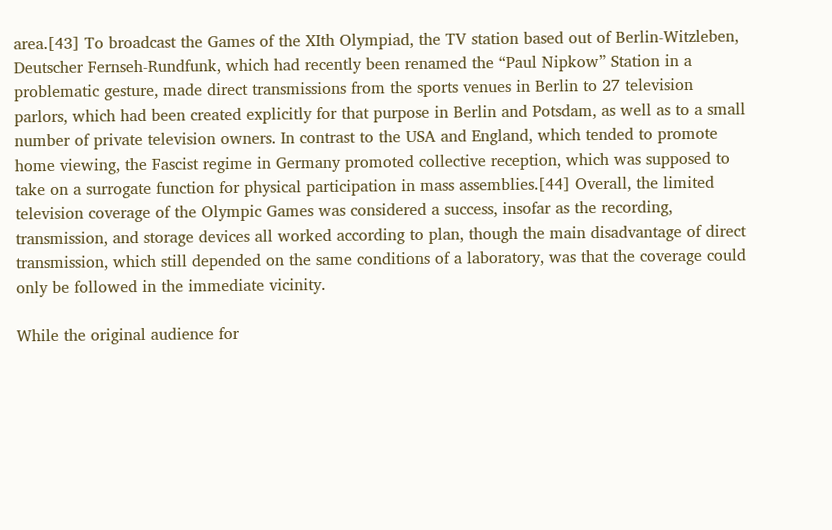area.[43] To broadcast the Games of the XIth Olympiad, the TV station based out of Berlin-Witzleben, Deutscher Fernseh-Rundfunk, which had recently been renamed the “Paul Nipkow” Station in a problematic gesture, made direct transmissions from the sports venues in Berlin to 27 television parlors, which had been created explicitly for that purpose in Berlin and Potsdam, as well as to a small number of private television owners. In contrast to the USA and England, which tended to promote home viewing, the Fascist regime in Germany promoted collective reception, which was supposed to take on a surrogate function for physical participation in mass assemblies.[44] Overall, the limited television coverage of the Olympic Games was considered a success, insofar as the recording, transmission, and storage devices all worked according to plan, though the main disadvantage of direct transmission, which still depended on the same conditions of a laboratory, was that the coverage could only be followed in the immediate vicinity.

While the original audience for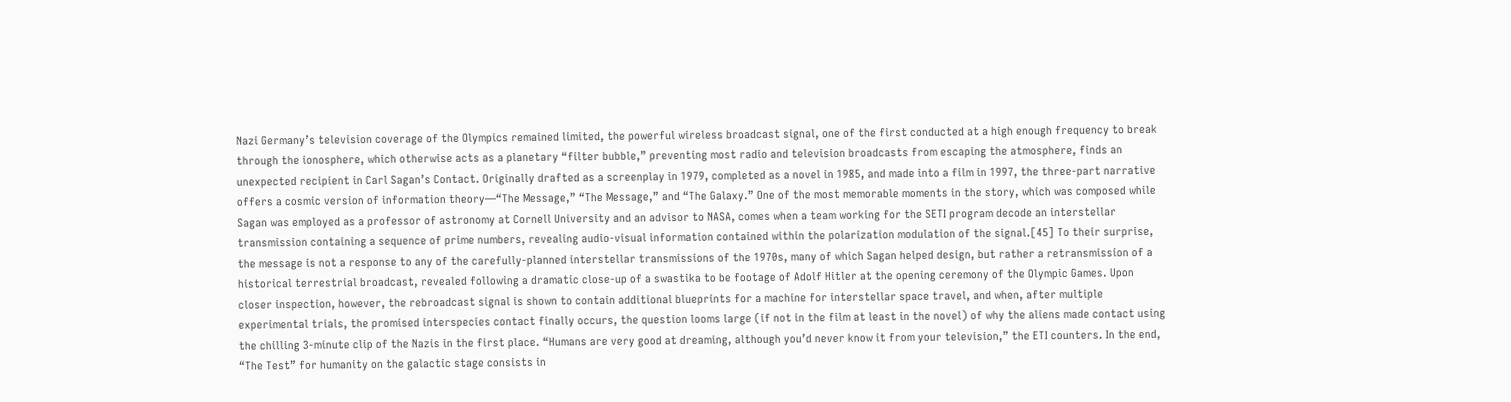Nazi Germany’s television coverage of the Olympics remained limited, the powerful wireless broadcast signal, one of the first conducted at a high enough frequency to break through the ionosphere, which otherwise acts as a planetary “filter bubble,” preventing most radio and television broadcasts from escaping the atmosphere, finds an unexpected recipient in Carl Sagan’s Contact. Originally drafted as a screenplay in 1979, completed as a novel in 1985, and made into a film in 1997, the three-part narrative offers a cosmic version of information theory—“The Message,” “The Message,” and “The Galaxy.” One of the most memorable moments in the story, which was composed while Sagan was employed as a professor of astronomy at Cornell University and an advisor to NASA, comes when a team working for the SETI program decode an interstellar transmission containing a sequence of prime numbers, revealing audio-visual information contained within the polarization modulation of the signal.[45] To their surprise, the message is not a response to any of the carefully-planned interstellar transmissions of the 1970s, many of which Sagan helped design, but rather a retransmission of a historical terrestrial broadcast, revealed following a dramatic close-up of a swastika to be footage of Adolf Hitler at the opening ceremony of the Olympic Games. Upon closer inspection, however, the rebroadcast signal is shown to contain additional blueprints for a machine for interstellar space travel, and when, after multiple experimental trials, the promised interspecies contact finally occurs, the question looms large (if not in the film at least in the novel) of why the aliens made contact using the chilling 3-minute clip of the Nazis in the first place. “Humans are very good at dreaming, although you’d never know it from your television,” the ETI counters. In the end, “The Test” for humanity on the galactic stage consists in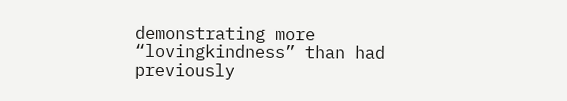demonstrating more “lovingkindness” than had previously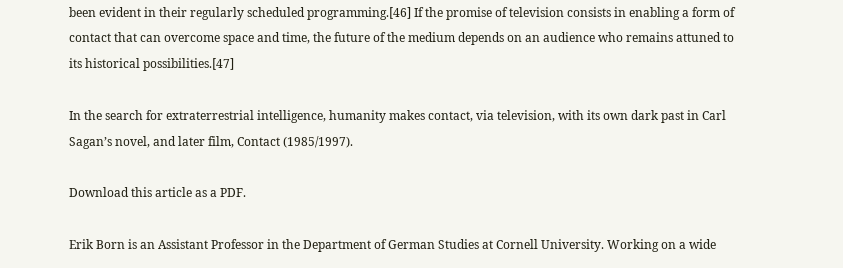been evident in their regularly scheduled programming.[46] If the promise of television consists in enabling a form of contact that can overcome space and time, the future of the medium depends on an audience who remains attuned to its historical possibilities.[47]

In the search for extraterrestrial intelligence, humanity makes contact, via television, with its own dark past in Carl Sagan’s novel, and later film, Contact (1985/1997).

Download this article as a PDF.

Erik Born is an Assistant Professor in the Department of German Studies at Cornell University. Working on a wide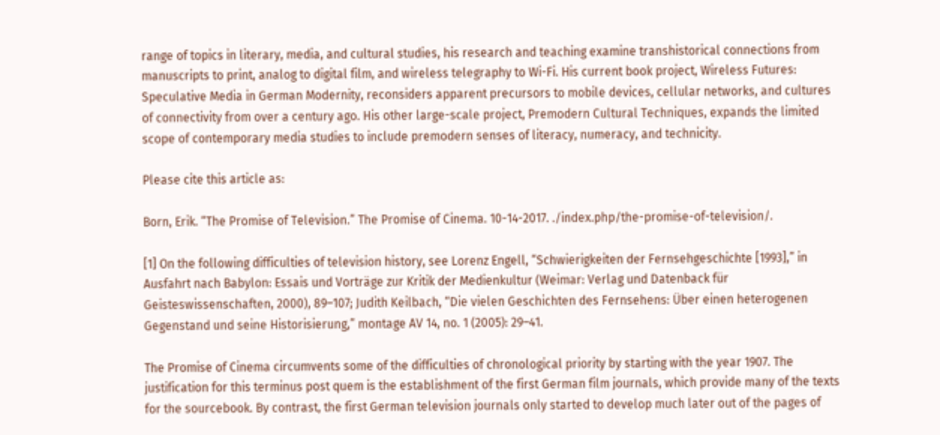range of topics in literary, media, and cultural studies, his research and teaching examine transhistorical connections from manuscripts to print, analog to digital film, and wireless telegraphy to Wi-Fi. His current book project, Wireless Futures: Speculative Media in German Modernity, reconsiders apparent precursors to mobile devices, cellular networks, and cultures of connectivity from over a century ago. His other large-scale project, Premodern Cultural Techniques, expands the limited scope of contemporary media studies to include premodern senses of literacy, numeracy, and technicity.

Please cite this article as:

Born, Erik. “The Promise of Television.” The Promise of Cinema. 10-14-2017. ./index.php/the-promise-of-television/.

[1] On the following difficulties of television history, see Lorenz Engell, “Schwierigkeiten der Fernsehgeschichte [1993],” in Ausfahrt nach Babylon: Essais und Vorträge zur Kritik der Medienkultur (Weimar: Verlag und Datenback für Geisteswissenschaften, 2000), 89–107; Judith Keilbach, “Die vielen Geschichten des Fernsehens: Über einen heterogenen Gegenstand und seine Historisierung,” montage AV 14, no. 1 (2005): 29–41.

The Promise of Cinema circumvents some of the difficulties of chronological priority by starting with the year 1907. The justification for this terminus post quem is the establishment of the first German film journals, which provide many of the texts for the sourcebook. By contrast, the first German television journals only started to develop much later out of the pages of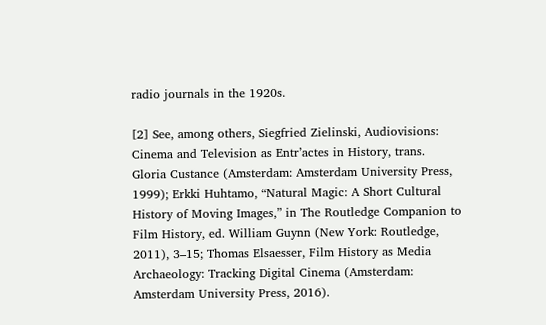radio journals in the 1920s.

[2] See, among others, Siegfried Zielinski, Audiovisions: Cinema and Television as Entr’actes in History, trans. Gloria Custance (Amsterdam: Amsterdam University Press, 1999); Erkki Huhtamo, “Natural Magic: A Short Cultural History of Moving Images,” in The Routledge Companion to Film History, ed. William Guynn (New York: Routledge, 2011), 3–15; Thomas Elsaesser, Film History as Media Archaeology: Tracking Digital Cinema (Amsterdam: Amsterdam University Press, 2016).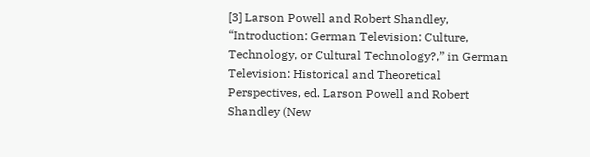[3] Larson Powell and Robert Shandley, “Introduction: German Television: Culture, Technology, or Cultural Technology?,” in German Television: Historical and Theoretical Perspectives, ed. Larson Powell and Robert Shandley (New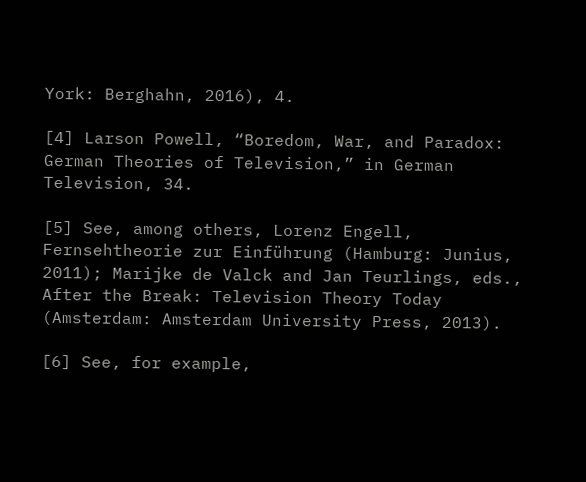York: Berghahn, 2016), 4.

[4] Larson Powell, “Boredom, War, and Paradox: German Theories of Television,” in German Television, 34.

[5] See, among others, Lorenz Engell, Fernsehtheorie zur Einführung (Hamburg: Junius, 2011); Marijke de Valck and Jan Teurlings, eds., After the Break: Television Theory Today (Amsterdam: Amsterdam University Press, 2013).

[6] See, for example,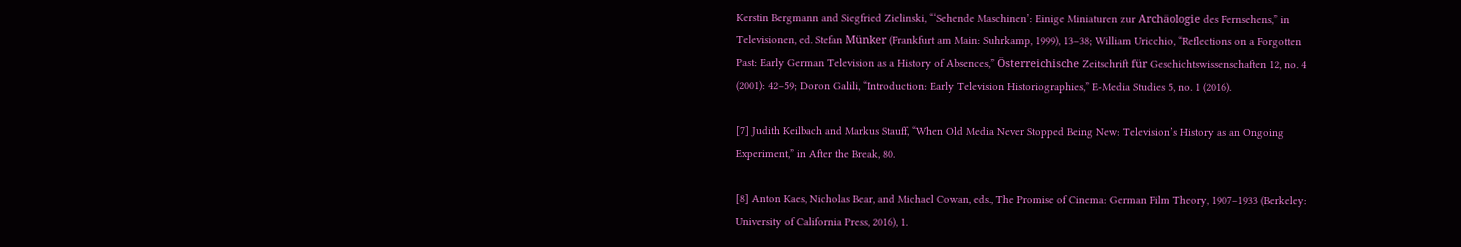Kerstin Bergmann and Siegfried Zielinski, “‘Sehende Maschinen’: Einige Miniaturen zur Archäologie des Fernsehens,” in Televisionen, ed. Stefan Münker (Frankfurt am Main: Suhrkamp, 1999), 13–38; William Uricchio, “Reflections on a Forgotten Past: Early German Television as a History of Absences,” Österreichische Zeitschrift für Geschichtswissenschaften 12, no. 4 (2001): 42–59; Doron Galili, “Introduction: Early Television Historiographies,” E-Media Studies 5, no. 1 (2016).

[7] Judith Keilbach and Markus Stauff, “When Old Media Never Stopped Being New: Television’s History as an Ongoing Experiment,” in After the Break, 80.

[8] Anton Kaes, Nicholas Bear, and Michael Cowan, eds., The Promise of Cinema: German Film Theory, 1907–1933 (Berkeley: University of California Press, 2016), 1.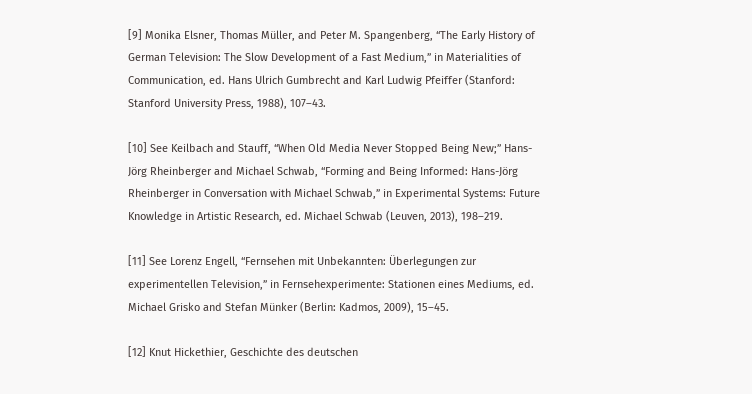[9] Monika Elsner, Thomas Müller, and Peter M. Spangenberg, “The Early History of German Television: The Slow Development of a Fast Medium,” in Materialities of Communication, ed. Hans Ulrich Gumbrecht and Karl Ludwig Pfeiffer (Stanford: Stanford University Press, 1988), 107–43.

[10] See Keilbach and Stauff, “When Old Media Never Stopped Being New;” Hans-Jörg Rheinberger and Michael Schwab, “Forming and Being Informed: Hans-Jörg Rheinberger in Conversation with Michael Schwab,” in Experimental Systems: Future Knowledge in Artistic Research, ed. Michael Schwab (Leuven, 2013), 198–219.

[11] See Lorenz Engell, “Fernsehen mit Unbekannten: Überlegungen zur experimentellen Television,” in Fernsehexperimente: Stationen eines Mediums, ed. Michael Grisko and Stefan Münker (Berlin: Kadmos, 2009), 15–45.

[12] Knut Hickethier, Geschichte des deutschen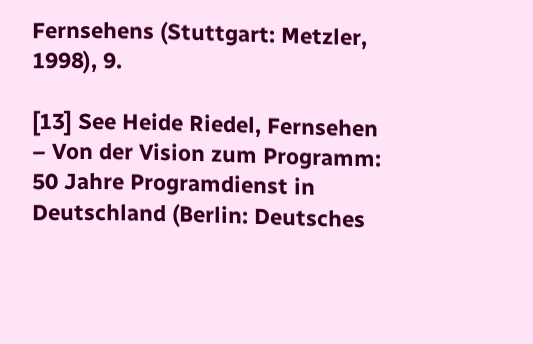Fernsehens (Stuttgart: Metzler, 1998), 9.

[13] See Heide Riedel, Fernsehen – Von der Vision zum Programm: 50 Jahre Programdienst in Deutschland (Berlin: Deutsches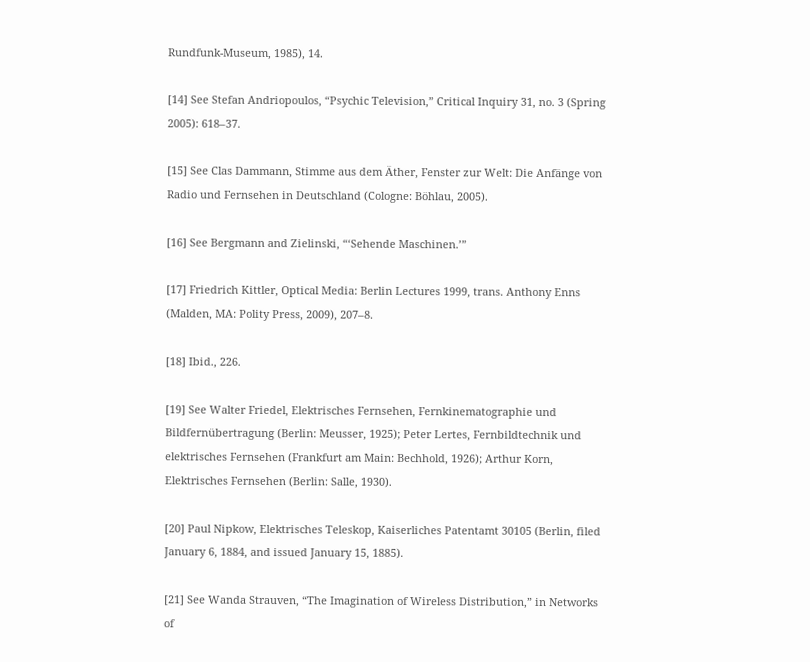Rundfunk-Museum, 1985), 14.

[14] See Stefan Andriopoulos, “Psychic Television,” Critical Inquiry 31, no. 3 (Spring 2005): 618–37.

[15] See Clas Dammann, Stimme aus dem Äther, Fenster zur Welt: Die Anfänge von Radio und Fernsehen in Deutschland (Cologne: Böhlau, 2005).

[16] See Bergmann and Zielinski, “‘Sehende Maschinen.’”

[17] Friedrich Kittler, Optical Media: Berlin Lectures 1999, trans. Anthony Enns (Malden, MA: Polity Press, 2009), 207–8.

[18] Ibid., 226.

[19] See Walter Friedel, Elektrisches Fernsehen, Fernkinematographie und Bildfernübertragung (Berlin: Meusser, 1925); Peter Lertes, Fernbildtechnik und elektrisches Fernsehen (Frankfurt am Main: Bechhold, 1926); Arthur Korn, Elektrisches Fernsehen (Berlin: Salle, 1930).

[20] Paul Nipkow, Elektrisches Teleskop, Kaiserliches Patentamt 30105 (Berlin, filed January 6, 1884, and issued January 15, 1885).

[21] See Wanda Strauven, “The Imagination of Wireless Distribution,” in Networks of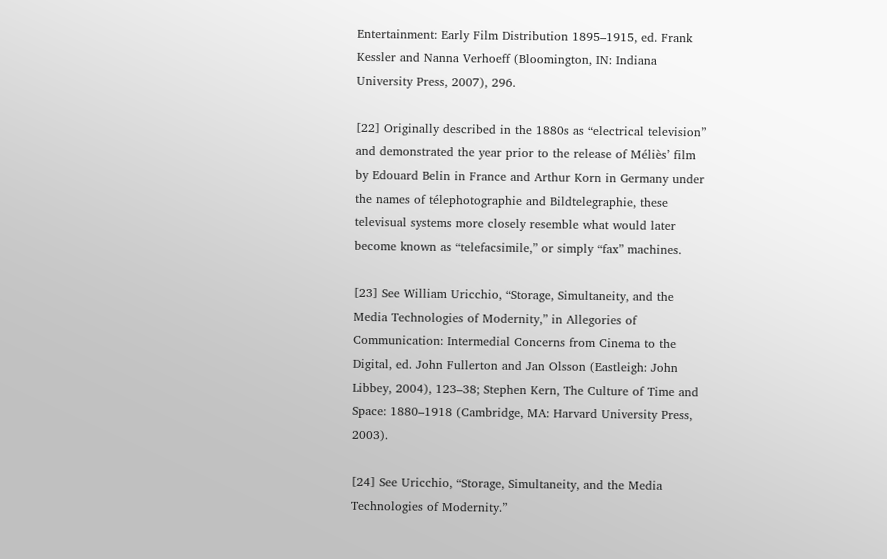Entertainment: Early Film Distribution 1895–1915, ed. Frank Kessler and Nanna Verhoeff (Bloomington, IN: Indiana University Press, 2007), 296.

[22] Originally described in the 1880s as “electrical television” and demonstrated the year prior to the release of Méliès’ film by Edouard Belin in France and Arthur Korn in Germany under the names of télephotographie and Bildtelegraphie, these televisual systems more closely resemble what would later become known as “telefacsimile,” or simply “fax” machines.

[23] See William Uricchio, “Storage, Simultaneity, and the Media Technologies of Modernity,” in Allegories of Communication: Intermedial Concerns from Cinema to the Digital, ed. John Fullerton and Jan Olsson (Eastleigh: John Libbey, 2004), 123–38; Stephen Kern, The Culture of Time and Space: 1880–1918 (Cambridge, MA: Harvard University Press, 2003).

[24] See Uricchio, “Storage, Simultaneity, and the Media Technologies of Modernity.”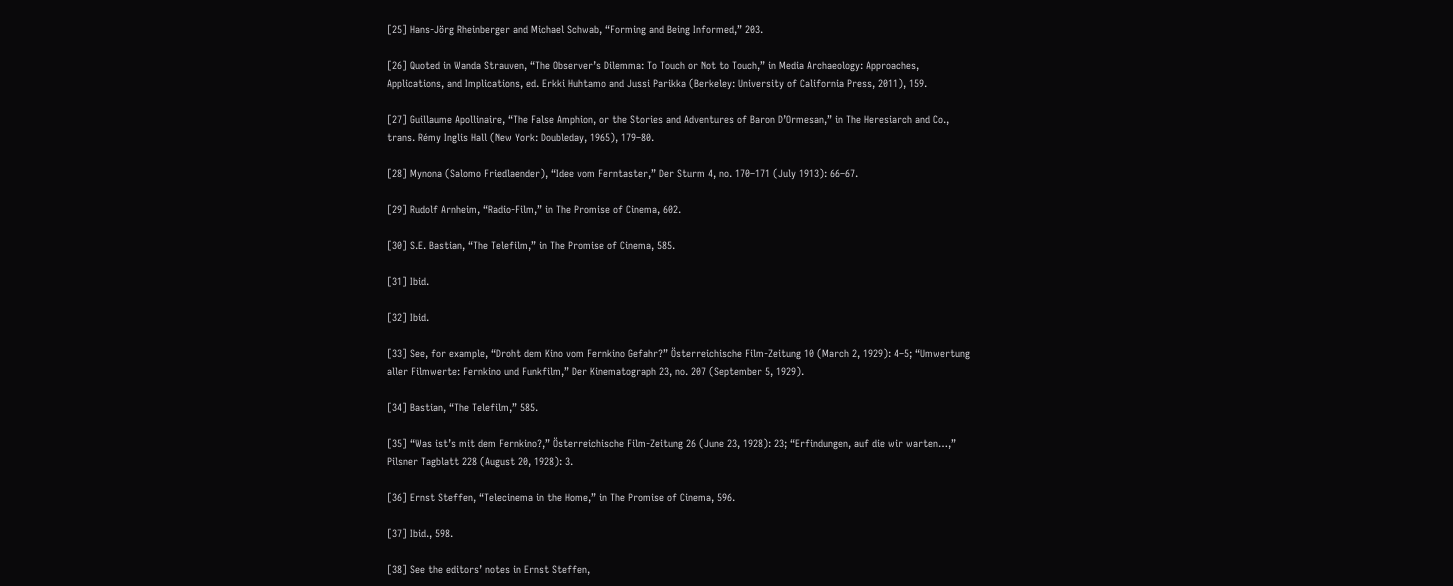[25] Hans-Jörg Rheinberger and Michael Schwab, “Forming and Being Informed,” 203.

[26] Quoted in Wanda Strauven, “The Observer’s Dilemma: To Touch or Not to Touch,” in Media Archaeology: Approaches, Applications, and Implications, ed. Erkki Huhtamo and Jussi Parikka (Berkeley: University of California Press, 2011), 159.

[27] Guillaume Apollinaire, “The False Amphion, or the Stories and Adventures of Baron D’Ormesan,” in The Heresiarch and Co., trans. Rémy Inglis Hall (New York: Doubleday, 1965), 179–80.

[28] Mynona (Salomo Friedlaender), “Idee vom Ferntaster,” Der Sturm 4, no. 170–171 (July 1913): 66–67.

[29] Rudolf Arnheim, “Radio-Film,” in The Promise of Cinema, 602.

[30] S.E. Bastian, “The Telefilm,” in The Promise of Cinema, 585.

[31] Ibid.

[32] Ibid.

[33] See, for example, “Droht dem Kino vom Fernkino Gefahr?” Österreichische Film-Zeitung 10 (March 2, 1929): 4–5; “Umwertung aller Filmwerte: Fernkino und Funkfilm,” Der Kinematograph 23, no. 207 (September 5, 1929).

[34] Bastian, “The Telefilm,” 585.

[35] “Was ist’s mit dem Fernkino?,” Österreichische Film-Zeitung 26 (June 23, 1928): 23; “Erfindungen, auf die wir warten…,” Pilsner Tagblatt 228 (August 20, 1928): 3.

[36] Ernst Steffen, “Telecinema in the Home,” in The Promise of Cinema, 596.

[37] Ibid., 598.

[38] See the editors’ notes in Ernst Steffen,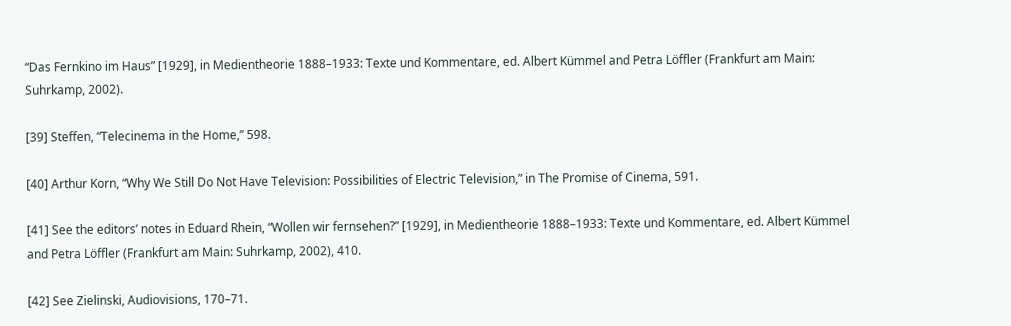“Das Fernkino im Haus” [1929], in Medientheorie 1888–1933: Texte und Kommentare, ed. Albert Kümmel and Petra Löffler (Frankfurt am Main: Suhrkamp, 2002).

[39] Steffen, “Telecinema in the Home,” 598.

[40] Arthur Korn, “Why We Still Do Not Have Television: Possibilities of Electric Television,” in The Promise of Cinema, 591.

[41] See the editors’ notes in Eduard Rhein, “Wollen wir fernsehen?” [1929], in Medientheorie 1888–1933: Texte und Kommentare, ed. Albert Kümmel and Petra Löffler (Frankfurt am Main: Suhrkamp, 2002), 410.

[42] See Zielinski, Audiovisions, 170–71.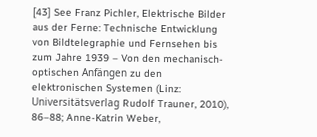[43] See Franz Pichler, Elektrische Bilder aus der Ferne: Technische Entwicklung von Bildtelegraphie und Fernsehen bis zum Jahre 1939 – Von den mechanisch-optischen Anfängen zu den elektronischen Systemen (Linz: Universitätsverlag Rudolf Trauner, 2010), 86–88; Anne-Katrin Weber,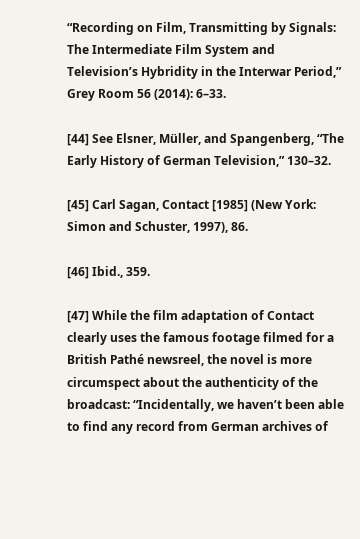“Recording on Film, Transmitting by Signals: The Intermediate Film System and Television’s Hybridity in the Interwar Period,” Grey Room 56 (2014): 6–33.

[44] See Elsner, Müller, and Spangenberg, “The Early History of German Television,” 130–32.

[45] Carl Sagan, Contact [1985] (New York: Simon and Schuster, 1997), 86.

[46] Ibid., 359.

[47] While the film adaptation of Contact clearly uses the famous footage filmed for a British Pathé newsreel, the novel is more circumspect about the authenticity of the broadcast: “Incidentally, we haven’t been able to find any record from German archives of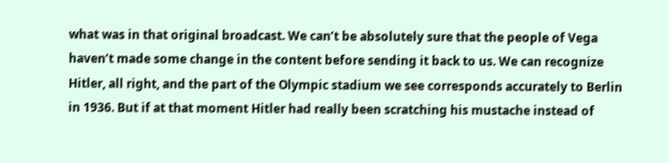what was in that original broadcast. We can’t be absolutely sure that the people of Vega haven’t made some change in the content before sending it back to us. We can recognize Hitler, all right, and the part of the Olympic stadium we see corresponds accurately to Berlin in 1936. But if at that moment Hitler had really been scratching his mustache instead of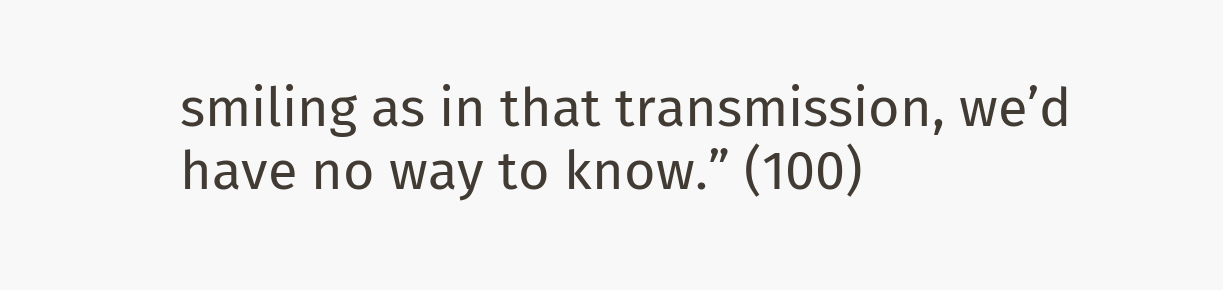smiling as in that transmission, we’d have no way to know.” (100)